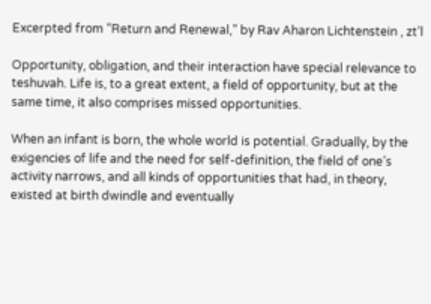Excerpted from “Return and Renewal,” by Rav Aharon Lichtenstein , zt’l

Opportunity, obligation, and their interaction have special relevance to teshuvah. Life is, to a great extent, a field of opportunity, but at the same time, it also comprises missed opportunities.

When an infant is born, the whole world is potential. Gradually, by the exigencies of life and the need for self-definition, the field of one’s activity narrows, and all kinds of opportunities that had, in theory, existed at birth dwindle and eventually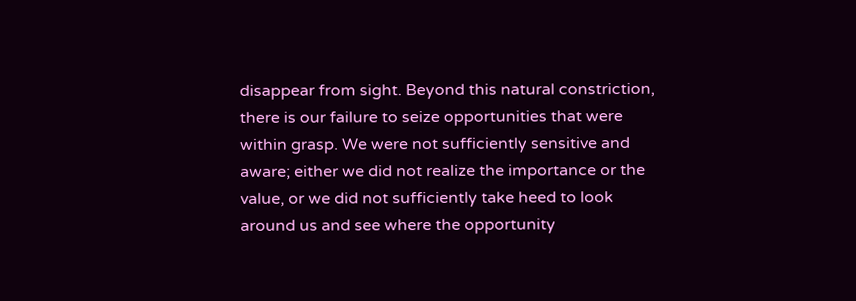disappear from sight. Beyond this natural constriction, there is our failure to seize opportunities that were within grasp. We were not sufficiently sensitive and aware; either we did not realize the importance or the value, or we did not sufficiently take heed to look around us and see where the opportunity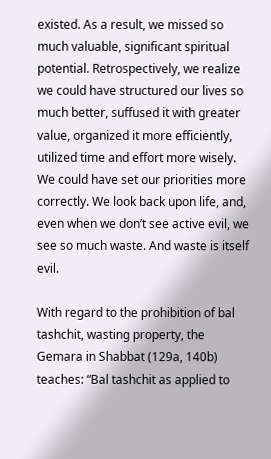existed. As a result, we missed so much valuable, significant spiritual potential. Retrospectively, we realize we could have structured our lives so much better, suffused it with greater value, organized it more efficiently, utilized time and effort more wisely. We could have set our priorities more correctly. We look back upon life, and, even when we don’t see active evil, we see so much waste. And waste is itself evil.

With regard to the prohibition of bal tashchit, wasting property, the Gemara in Shabbat (129a, 140b) teaches: “Bal tashchit as applied to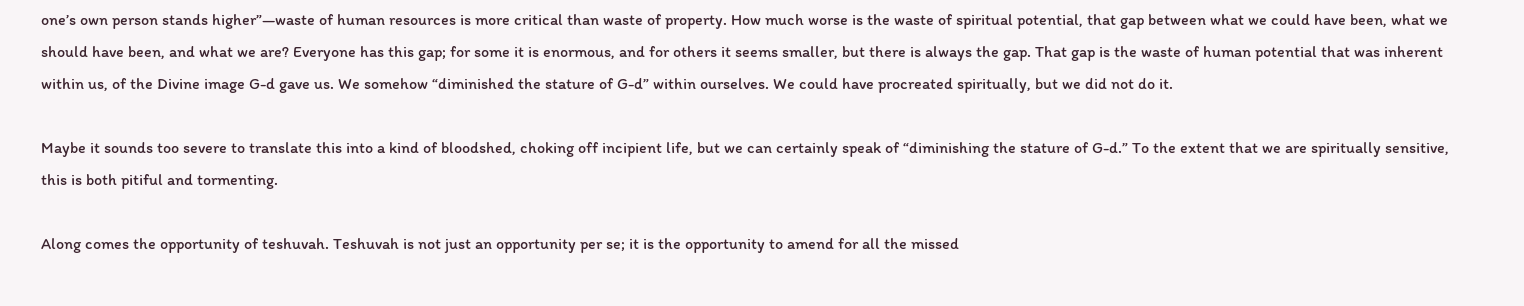one’s own person stands higher”—waste of human resources is more critical than waste of property. How much worse is the waste of spiritual potential, that gap between what we could have been, what we should have been, and what we are? Everyone has this gap; for some it is enormous, and for others it seems smaller, but there is always the gap. That gap is the waste of human potential that was inherent within us, of the Divine image G-d gave us. We somehow “diminished the stature of G-d” within ourselves. We could have procreated spiritually, but we did not do it.

Maybe it sounds too severe to translate this into a kind of bloodshed, choking off incipient life, but we can certainly speak of “diminishing the stature of G-d.” To the extent that we are spiritually sensitive, this is both pitiful and tormenting.

Along comes the opportunity of teshuvah. Teshuvah is not just an opportunity per se; it is the opportunity to amend for all the missed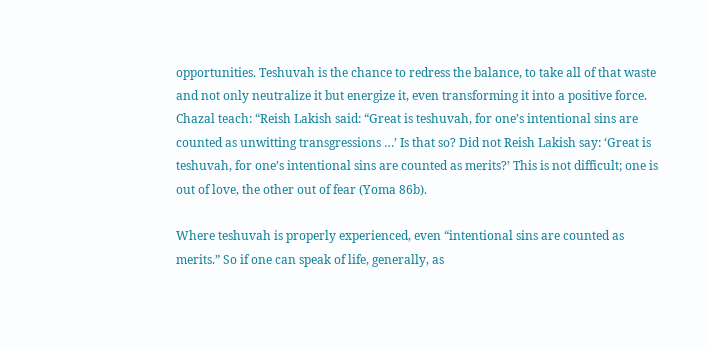opportunities. Teshuvah is the chance to redress the balance, to take all of that waste and not only neutralize it but energize it, even transforming it into a positive force. Chazal teach: “Reish Lakish said: “Great is teshuvah, for one’s intentional sins are counted as unwitting transgressions …’ Is that so? Did not Reish Lakish say: ‘Great is teshuvah, for one’s intentional sins are counted as merits?’ This is not difficult; one is out of love, the other out of fear (Yoma 86b).

Where teshuvah is properly experienced, even “intentional sins are counted as merits.” So if one can speak of life, generally, as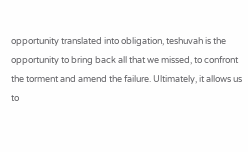opportunity translated into obligation, teshuvah is the opportunity to bring back all that we missed, to confront the torment and amend the failure. Ultimately, it allows us to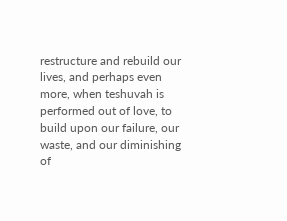restructure and rebuild our lives, and perhaps even more, when teshuvah is performed out of love, to build upon our failure, our waste, and our diminishing of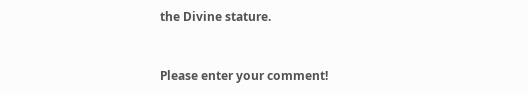the Divine stature.


Please enter your comment!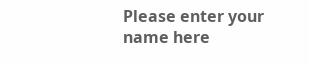Please enter your name here